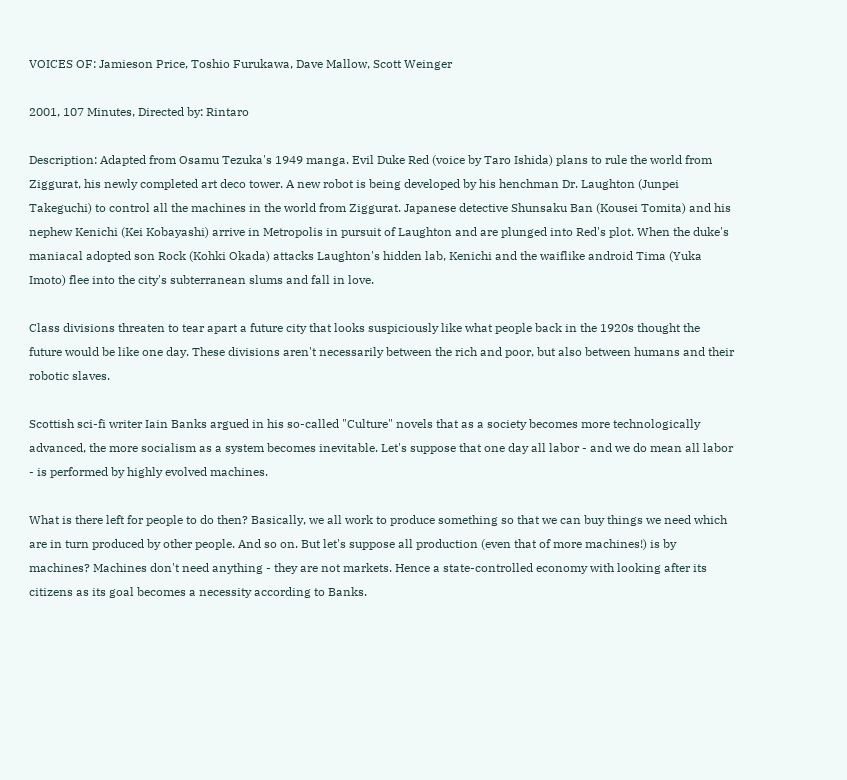VOICES OF: Jamieson Price, Toshio Furukawa, Dave Mallow, Scott Weinger

2001, 107 Minutes, Directed by: Rintaro

Description: Adapted from Osamu Tezuka's 1949 manga. Evil Duke Red (voice by Taro Ishida) plans to rule the world from Ziggurat, his newly completed art deco tower. A new robot is being developed by his henchman Dr. Laughton (Junpei Takeguchi) to control all the machines in the world from Ziggurat. Japanese detective Shunsaku Ban (Kousei Tomita) and his nephew Kenichi (Kei Kobayashi) arrive in Metropolis in pursuit of Laughton and are plunged into Red's plot. When the duke's maniacal adopted son Rock (Kohki Okada) attacks Laughton's hidden lab, Kenichi and the waiflike android Tima (Yuka Imoto) flee into the city's subterranean slums and fall in love.

Class divisions threaten to tear apart a future city that looks suspiciously like what people back in the 1920s thought the future would be like one day. These divisions aren't necessarily between the rich and poor, but also between humans and their robotic slaves.

Scottish sci-fi writer Iain Banks argued in his so-called "Culture" novels that as a society becomes more technologically advanced, the more socialism as a system becomes inevitable. Let's suppose that one day all labor - and we do mean all labor - is performed by highly evolved machines.

What is there left for people to do then? Basically, we all work to produce something so that we can buy things we need which are in turn produced by other people. And so on. But let's suppose all production (even that of more machines!) is by machines? Machines don't need anything - they are not markets. Hence a state-controlled economy with looking after its citizens as its goal becomes a necessity according to Banks.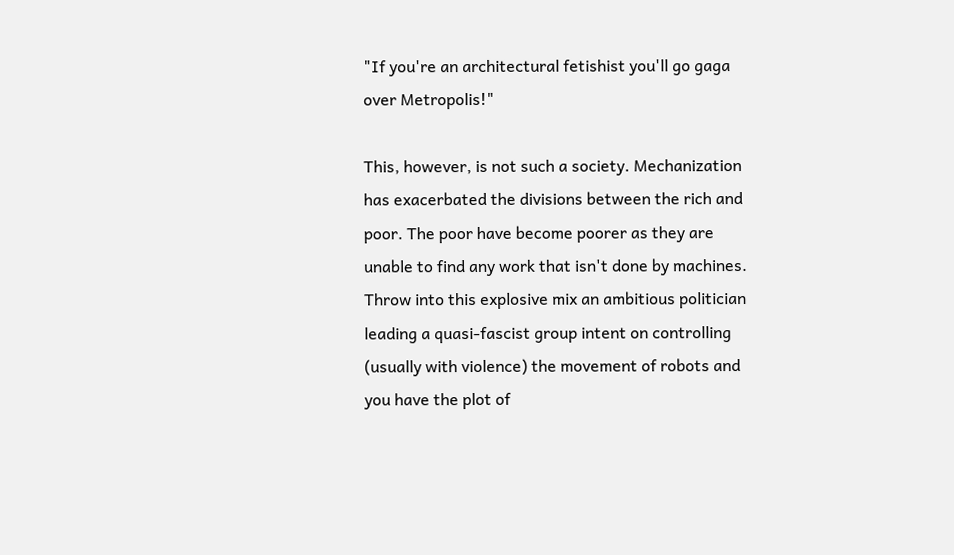"If you're an architectural fetishist you'll go gaga over Metropolis!"

This, however, is not such a society. Mechanization has exacerbated the divisions between the rich and poor. The poor have become poorer as they are unable to find any work that isn't done by machines. Throw into this explosive mix an ambitious politician leading a quasi-fascist group intent on controlling (usually with violence) the movement of robots and you have the plot of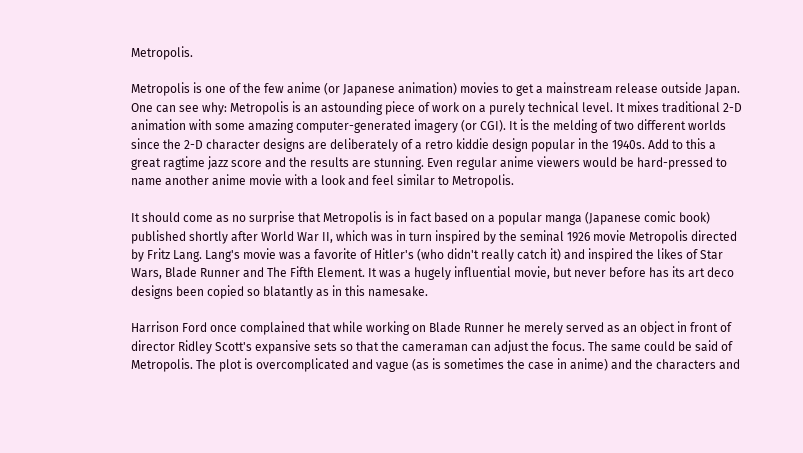Metropolis.

Metropolis is one of the few anime (or Japanese animation) movies to get a mainstream release outside Japan. One can see why: Metropolis is an astounding piece of work on a purely technical level. It mixes traditional 2-D animation with some amazing computer-generated imagery (or CGI). It is the melding of two different worlds since the 2-D character designs are deliberately of a retro kiddie design popular in the 1940s. Add to this a great ragtime jazz score and the results are stunning. Even regular anime viewers would be hard-pressed to name another anime movie with a look and feel similar to Metropolis.

It should come as no surprise that Metropolis is in fact based on a popular manga (Japanese comic book) published shortly after World War II, which was in turn inspired by the seminal 1926 movie Metropolis directed by Fritz Lang. Lang's movie was a favorite of Hitler's (who didn't really catch it) and inspired the likes of Star Wars, Blade Runner and The Fifth Element. It was a hugely influential movie, but never before has its art deco designs been copied so blatantly as in this namesake.

Harrison Ford once complained that while working on Blade Runner he merely served as an object in front of director Ridley Scott's expansive sets so that the cameraman can adjust the focus. The same could be said of Metropolis. The plot is overcomplicated and vague (as is sometimes the case in anime) and the characters and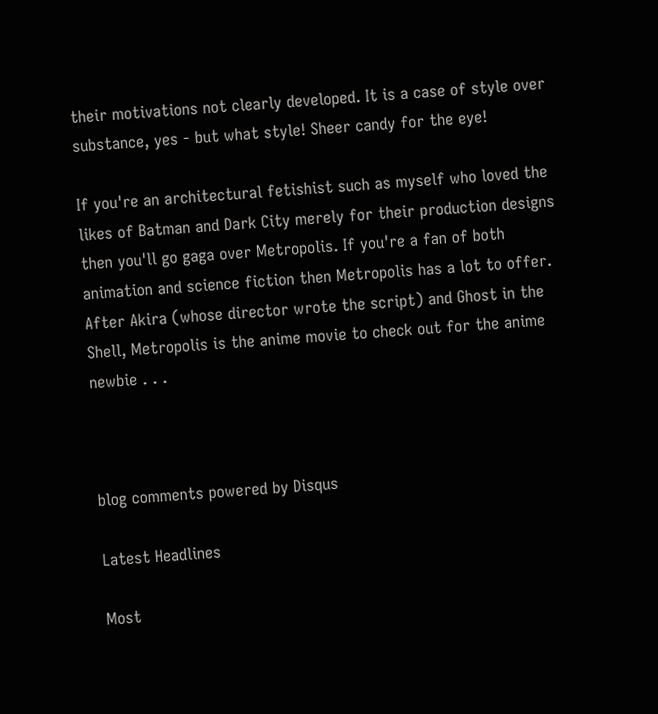their motivations not clearly developed. It is a case of style over substance, yes - but what style! Sheer candy for the eye!

If you're an architectural fetishist such as myself who loved the likes of Batman and Dark City merely for their production designs then you'll go gaga over Metropolis. If you're a fan of both animation and science fiction then Metropolis has a lot to offer. After Akira (whose director wrote the script) and Ghost in the Shell, Metropolis is the anime movie to check out for the anime newbie . . .



blog comments powered by Disqus

Latest Headlines

Most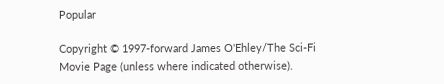Popular

Copyright © 1997-forward James O'Ehley/The Sci-Fi Movie Page (unless where indicated otherwise).